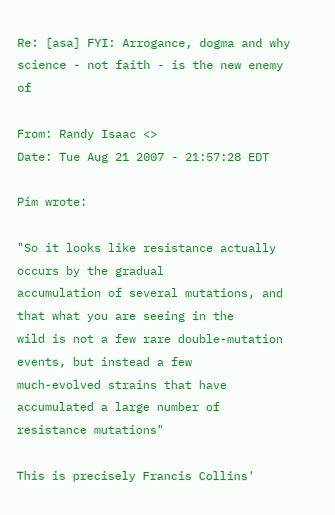Re: [asa] FYI: Arrogance, dogma and why science - not faith - is the new enemy of

From: Randy Isaac <>
Date: Tue Aug 21 2007 - 21:57:28 EDT

Pim wrote:

"So it looks like resistance actually occurs by the gradual
accumulation of several mutations, and that what you are seeing in the
wild is not a few rare double-mutation events, but instead a few
much-evolved strains that have accumulated a large number of
resistance mutations"

This is precisely Francis Collins'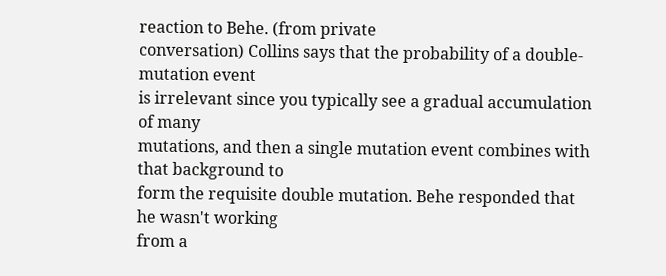reaction to Behe. (from private
conversation) Collins says that the probability of a double-mutation event
is irrelevant since you typically see a gradual accumulation of many
mutations, and then a single mutation event combines with that background to
form the requisite double mutation. Behe responded that he wasn't working
from a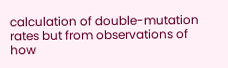calculation of double-mutation rates but from observations of how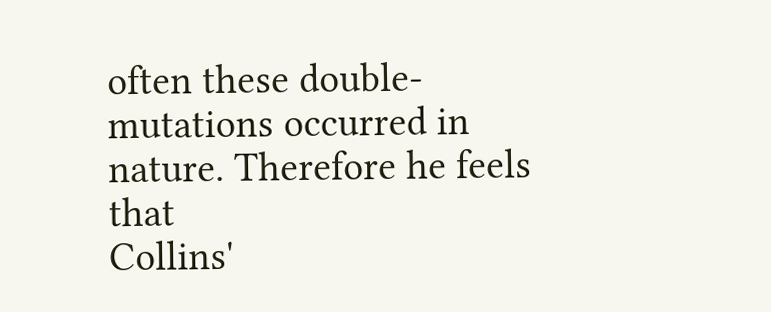often these double-mutations occurred in nature. Therefore he feels that
Collins'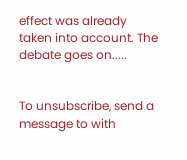effect was already taken into account. The debate goes on.....


To unsubscribe, send a message to with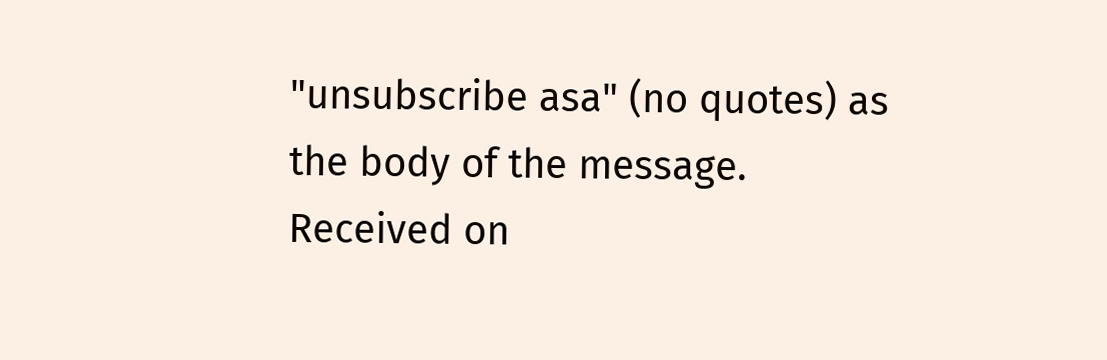"unsubscribe asa" (no quotes) as the body of the message.
Received on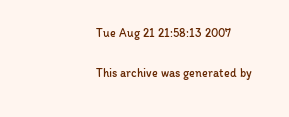Tue Aug 21 21:58:13 2007

This archive was generated by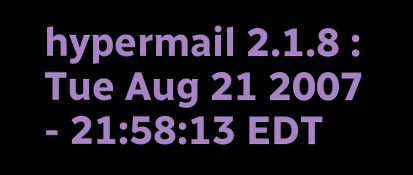hypermail 2.1.8 : Tue Aug 21 2007 - 21:58:13 EDT